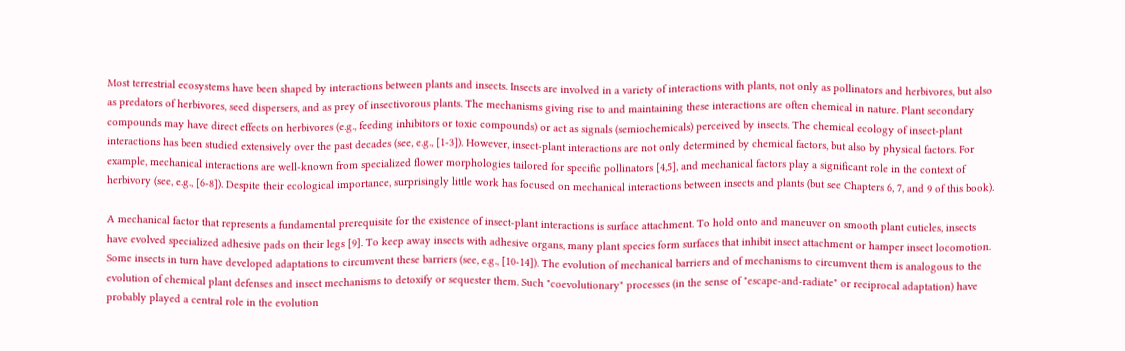Most terrestrial ecosystems have been shaped by interactions between plants and insects. Insects are involved in a variety of interactions with plants, not only as pollinators and herbivores, but also as predators of herbivores, seed dispersers, and as prey of insectivorous plants. The mechanisms giving rise to and maintaining these interactions are often chemical in nature. Plant secondary compounds may have direct effects on herbivores (e.g., feeding inhibitors or toxic compounds) or act as signals (semiochemicals) perceived by insects. The chemical ecology of insect-plant interactions has been studied extensively over the past decades (see, e.g., [1-3]). However, insect-plant interactions are not only determined by chemical factors, but also by physical factors. For example, mechanical interactions are well-known from specialized flower morphologies tailored for specific pollinators [4,5], and mechanical factors play a significant role in the context of herbivory (see, e.g., [6-8]). Despite their ecological importance, surprisingly little work has focused on mechanical interactions between insects and plants (but see Chapters 6, 7, and 9 of this book).

A mechanical factor that represents a fundamental prerequisite for the existence of insect-plant interactions is surface attachment. To hold onto and maneuver on smooth plant cuticles, insects have evolved specialized adhesive pads on their legs [9]. To keep away insects with adhesive organs, many plant species form surfaces that inhibit insect attachment or hamper insect locomotion. Some insects in turn have developed adaptations to circumvent these barriers (see, e.g., [10-14]). The evolution of mechanical barriers and of mechanisms to circumvent them is analogous to the evolution of chemical plant defenses and insect mechanisms to detoxify or sequester them. Such "coevolutionary" processes (in the sense of "escape-and-radiate" or reciprocal adaptation) have probably played a central role in the evolution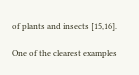of plants and insects [15,16].

One of the clearest examples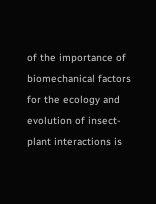of the importance of biomechanical factors for the ecology and evolution of insect-plant interactions is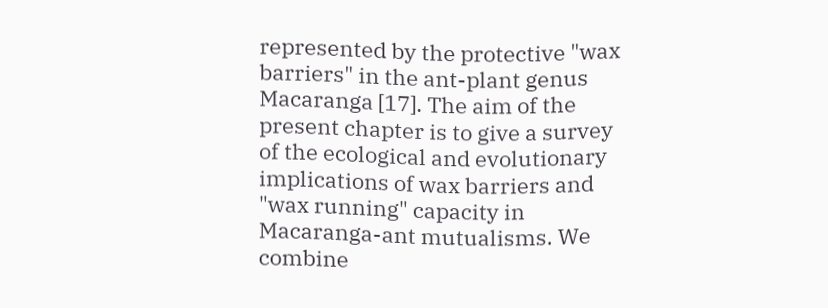represented by the protective "wax barriers" in the ant-plant genus Macaranga [17]. The aim of the present chapter is to give a survey of the ecological and evolutionary implications of wax barriers and "wax running" capacity in Macaranga-ant mutualisms. We combine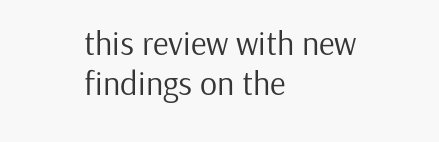this review with new findings on the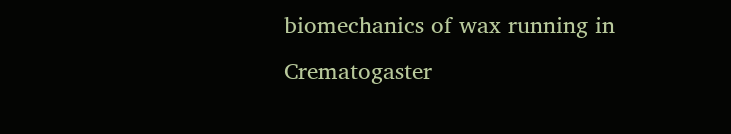biomechanics of wax running in Crematogaster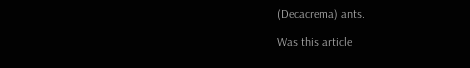(Decacrema) ants.

Was this article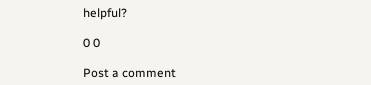helpful?

0 0

Post a comment